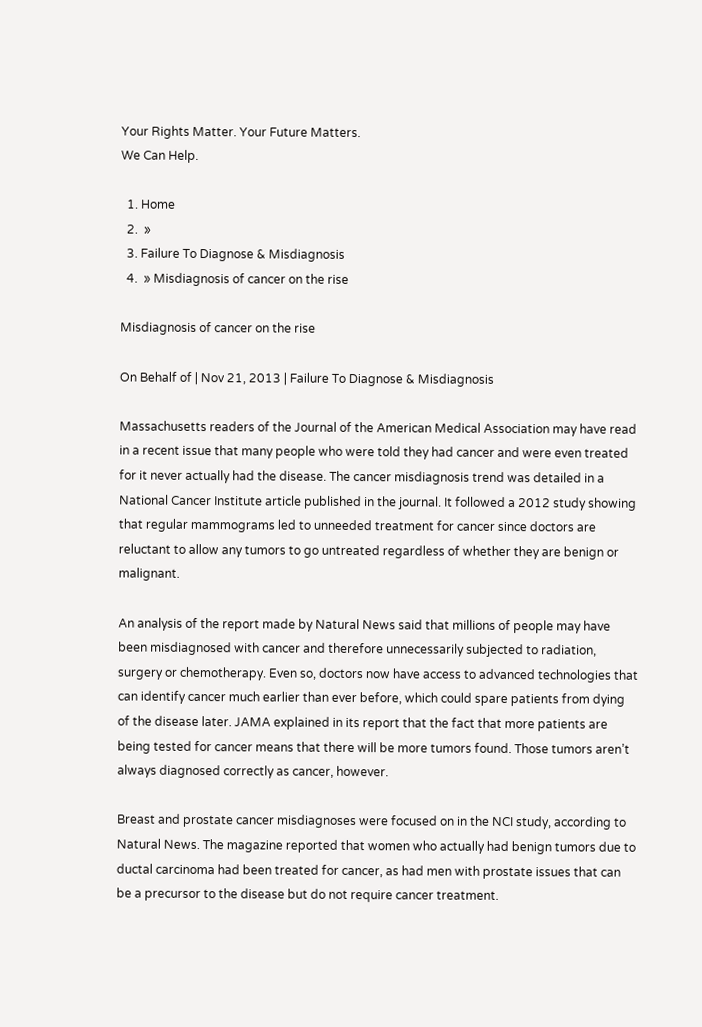Your Rights Matter. Your Future Matters.
We Can Help.

  1. Home
  2.  »
  3. Failure To Diagnose & Misdiagnosis
  4.  » Misdiagnosis of cancer on the rise

Misdiagnosis of cancer on the rise

On Behalf of | Nov 21, 2013 | Failure To Diagnose & Misdiagnosis

Massachusetts readers of the Journal of the American Medical Association may have read in a recent issue that many people who were told they had cancer and were even treated for it never actually had the disease. The cancer misdiagnosis trend was detailed in a National Cancer Institute article published in the journal. It followed a 2012 study showing that regular mammograms led to unneeded treatment for cancer since doctors are reluctant to allow any tumors to go untreated regardless of whether they are benign or malignant.

An analysis of the report made by Natural News said that millions of people may have been misdiagnosed with cancer and therefore unnecessarily subjected to radiation, surgery or chemotherapy. Even so, doctors now have access to advanced technologies that can identify cancer much earlier than ever before, which could spare patients from dying of the disease later. JAMA explained in its report that the fact that more patients are being tested for cancer means that there will be more tumors found. Those tumors aren’t always diagnosed correctly as cancer, however.

Breast and prostate cancer misdiagnoses were focused on in the NCI study, according to Natural News. The magazine reported that women who actually had benign tumors due to ductal carcinoma had been treated for cancer, as had men with prostate issues that can be a precursor to the disease but do not require cancer treatment.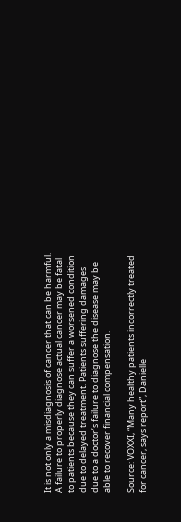It is not only a misdiagnosis of cancer that can be harmful. A failure to properly diagnose actual cancer may be fatal to patients because they can suffer a worsened condition due to delayed treatment. Patients suffering damages due to a doctor’s failure to diagnose the disease may be able to recover financial compensation.

Source: VOXXI, “Many healthy patients incorrectly treated for cancer, says report”, Danielle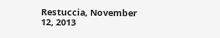Restuccia, November 12, 2013